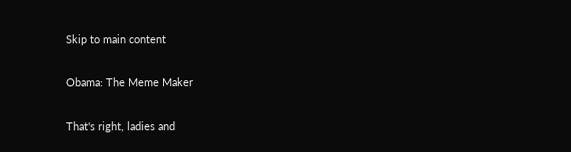Skip to main content

Obama: The Meme Maker

That's right, ladies and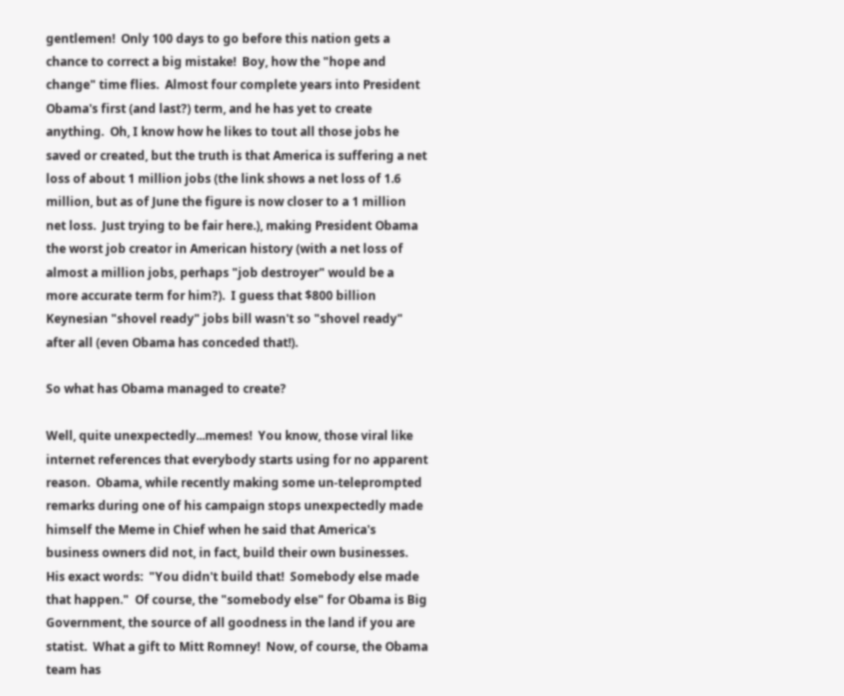gentlemen!  Only 100 days to go before this nation gets a chance to correct a big mistake!  Boy, how the "hope and change" time flies.  Almost four complete years into President Obama's first (and last?) term, and he has yet to create anything.  Oh, I know how he likes to tout all those jobs he saved or created, but the truth is that America is suffering a net loss of about 1 million jobs (the link shows a net loss of 1.6 million, but as of June the figure is now closer to a 1 million net loss.  Just trying to be fair here.), making President Obama the worst job creator in American history (with a net loss of almost a million jobs, perhaps "job destroyer" would be a more accurate term for him?).  I guess that $800 billion Keynesian "shovel ready" jobs bill wasn't so "shovel ready" after all (even Obama has conceded that!).

So what has Obama managed to create?

Well, quite unexpectedly...memes!  You know, those viral like internet references that everybody starts using for no apparent reason.  Obama, while recently making some un-teleprompted remarks during one of his campaign stops unexpectedly made himself the Meme in Chief when he said that America's business owners did not, in fact, build their own businesses.   His exact words:  "You didn't build that!  Somebody else made that happen."  Of course, the "somebody else" for Obama is Big Government, the source of all goodness in the land if you are statist.  What a gift to Mitt Romney!  Now, of course, the Obama team has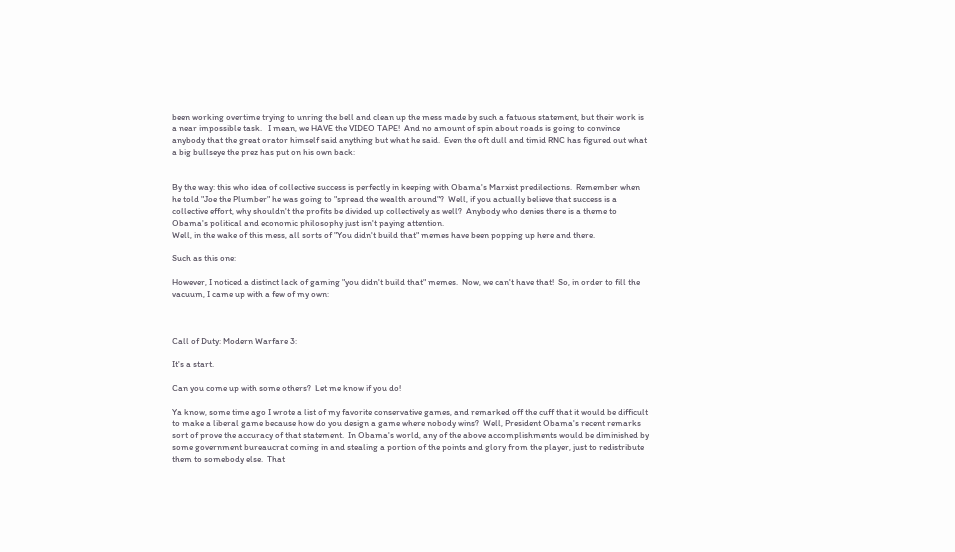been working overtime trying to unring the bell and clean up the mess made by such a fatuous statement, but their work is a near impossible task.   I mean, we HAVE the VIDEO TAPE!  And no amount of spin about roads is going to convince anybody that the great orator himself said anything but what he said.  Even the oft dull and timid RNC has figured out what a big bullseye the prez has put on his own back:


By the way: this who idea of collective success is perfectly in keeping with Obama's Marxist predilections.  Remember when he told "Joe the Plumber" he was going to "spread the wealth around"?  Well, if you actually believe that success is a collective effort, why shouldn't the profits be divided up collectively as well?  Anybody who denies there is a theme to Obama's political and economic philosophy just isn't paying attention.
Well, in the wake of this mess, all sorts of "You didn't build that" memes have been popping up here and there.

Such as this one:

However, I noticed a distinct lack of gaming "you didn't build that" memes.  Now, we can't have that!  So, in order to fill the vacuum, I came up with a few of my own:



Call of Duty: Modern Warfare 3:

It's a start.

Can you come up with some others?  Let me know if you do!

Ya know, some time ago I wrote a list of my favorite conservative games, and remarked off the cuff that it would be difficult to make a liberal game because how do you design a game where nobody wins?  Well, President Obama's recent remarks sort of prove the accuracy of that statement.  In Obama's world, any of the above accomplishments would be diminished by some government bureaucrat coming in and stealing a portion of the points and glory from the player, just to redistribute them to somebody else.  That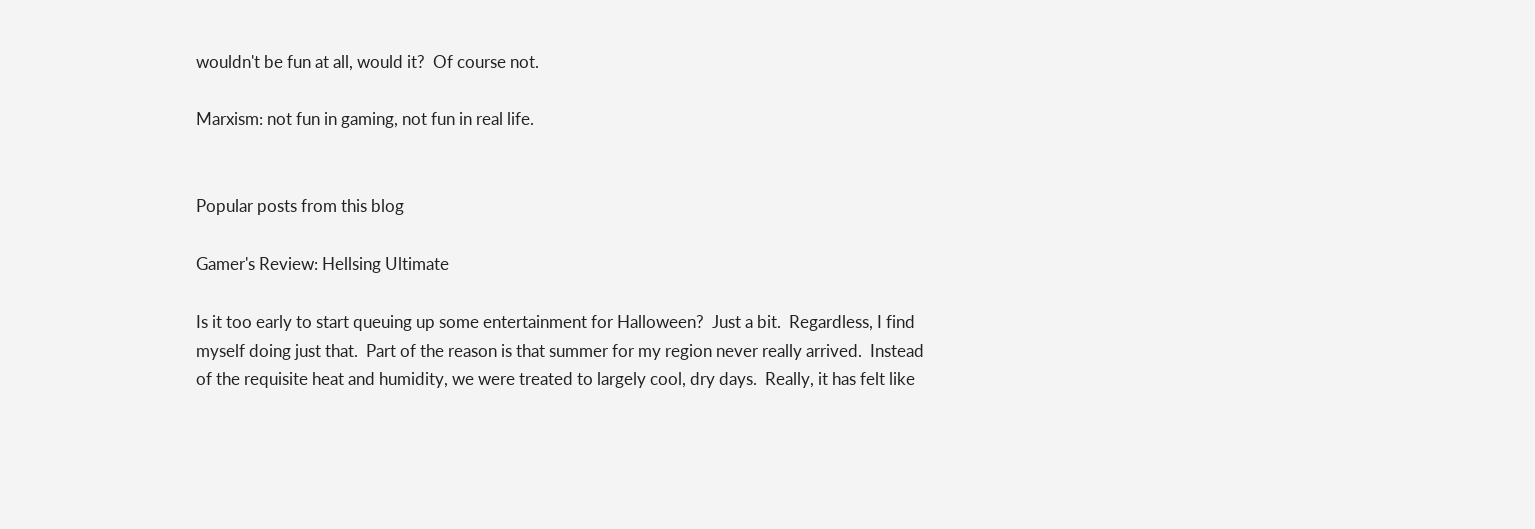wouldn't be fun at all, would it?  Of course not.

Marxism: not fun in gaming, not fun in real life.


Popular posts from this blog

Gamer's Review: Hellsing Ultimate

Is it too early to start queuing up some entertainment for Halloween?  Just a bit.  Regardless, I find myself doing just that.  Part of the reason is that summer for my region never really arrived.  Instead of the requisite heat and humidity, we were treated to largely cool, dry days.  Really, it has felt like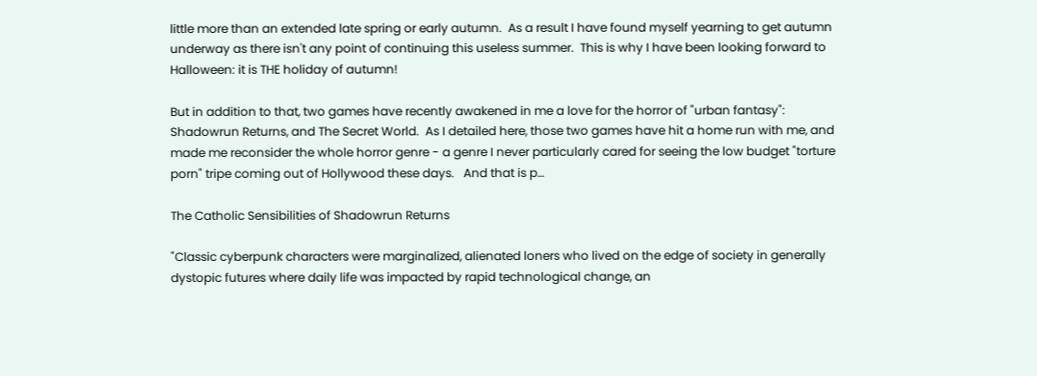little more than an extended late spring or early autumn.  As a result I have found myself yearning to get autumn underway as there isn't any point of continuing this useless summer.  This is why I have been looking forward to Halloween: it is THE holiday of autumn!

But in addition to that, two games have recently awakened in me a love for the horror of "urban fantasy":  Shadowrun Returns, and The Secret World.  As I detailed here, those two games have hit a home run with me, and made me reconsider the whole horror genre - a genre I never particularly cared for seeing the low budget "torture porn" tripe coming out of Hollywood these days.   And that is p…

The Catholic Sensibilities of Shadowrun Returns

"Classic cyberpunk characters were marginalized, alienated loners who lived on the edge of society in generally dystopic futures where daily life was impacted by rapid technological change, an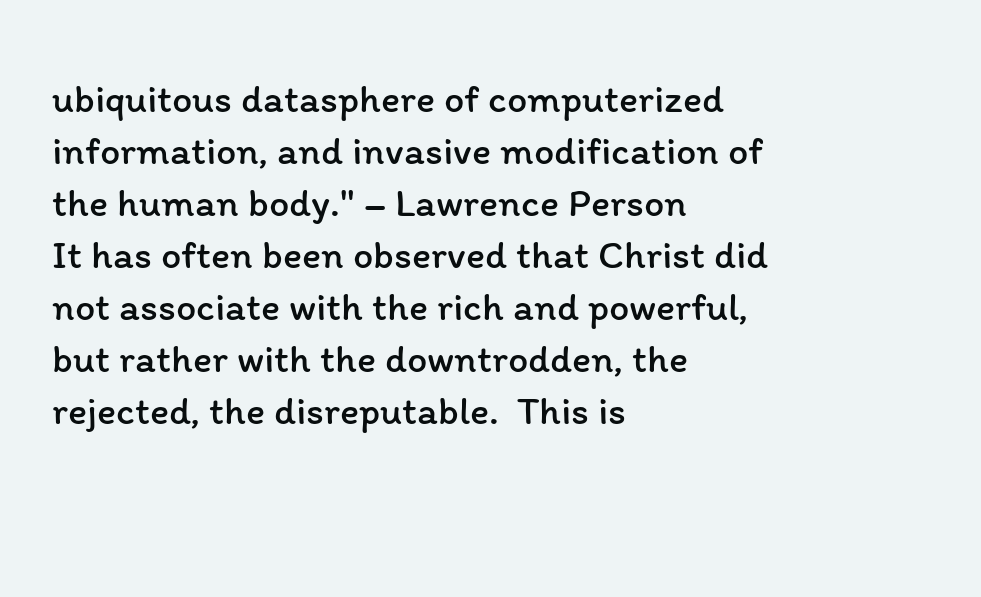ubiquitous datasphere of computerized information, and invasive modification of the human body." – Lawrence Person
It has often been observed that Christ did not associate with the rich and powerful, but rather with the downtrodden, the rejected, the disreputable.  This is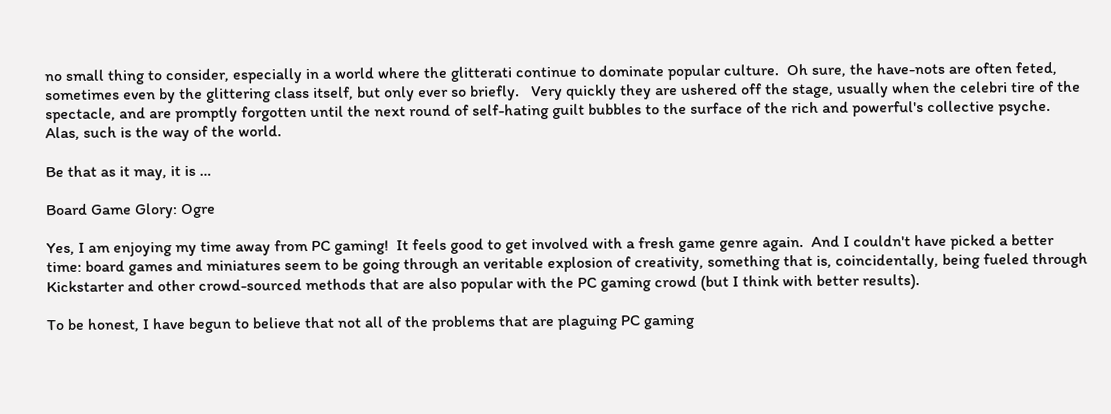no small thing to consider, especially in a world where the glitterati continue to dominate popular culture.  Oh sure, the have-nots are often feted, sometimes even by the glittering class itself, but only ever so briefly.   Very quickly they are ushered off the stage, usually when the celebri tire of the spectacle, and are promptly forgotten until the next round of self-hating guilt bubbles to the surface of the rich and powerful's collective psyche.  Alas, such is the way of the world.

Be that as it may, it is …

Board Game Glory: Ogre

Yes, I am enjoying my time away from PC gaming!  It feels good to get involved with a fresh game genre again.  And I couldn't have picked a better time: board games and miniatures seem to be going through an veritable explosion of creativity, something that is, coincidentally, being fueled through Kickstarter and other crowd-sourced methods that are also popular with the PC gaming crowd (but I think with better results).

To be honest, I have begun to believe that not all of the problems that are plaguing PC gaming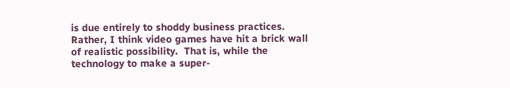is due entirely to shoddy business practices.  Rather, I think video games have hit a brick wall of realistic possibility.  That is, while the technology to make a super-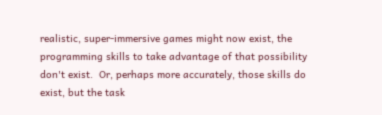realistic, super-immersive games might now exist, the programming skills to take advantage of that possibility don't exist.  Or, perhaps more accurately, those skills do exist, but the task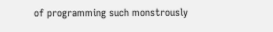of programming such monstrously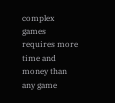complex games requires more time and money than any game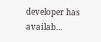developer has availab…